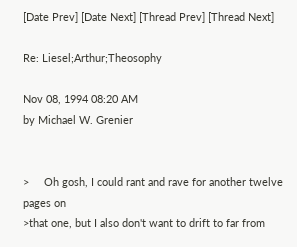[Date Prev] [Date Next] [Thread Prev] [Thread Next]

Re: Liesel;Arthur;Theosophy

Nov 08, 1994 08:20 AM
by Michael W. Grenier


>     Oh gosh, I could rant and rave for another twelve pages on
>that one, but I also don't want to drift to far from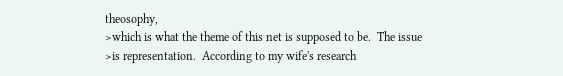theosophy,
>which is what the theme of this net is supposed to be.  The issue
>is representation.  According to my wife's research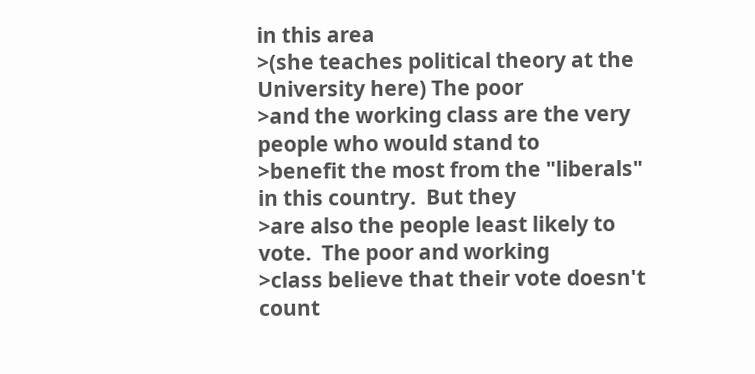in this area
>(she teaches political theory at the University here) The poor
>and the working class are the very people who would stand to
>benefit the most from the "liberals" in this country.  But they
>are also the people least likely to vote.  The poor and working
>class believe that their vote doesn't count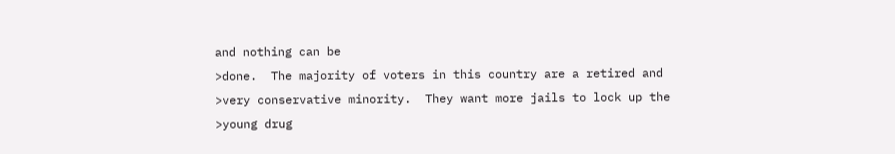and nothing can be
>done.  The majority of voters in this country are a retired and
>very conservative minority.  They want more jails to lock up the
>young drug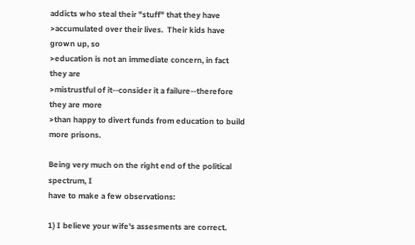addicts who steal their "stuff" that they have
>accumulated over their lives.  Their kids have grown up, so
>education is not an immediate concern, in fact they are
>mistrustful of it--consider it a failure--therefore they are more
>than happy to divert funds from education to build more prisons.

Being very much on the right end of the political spectrum, I
have to make a few observations:

1) I believe your wife's assesments are correct.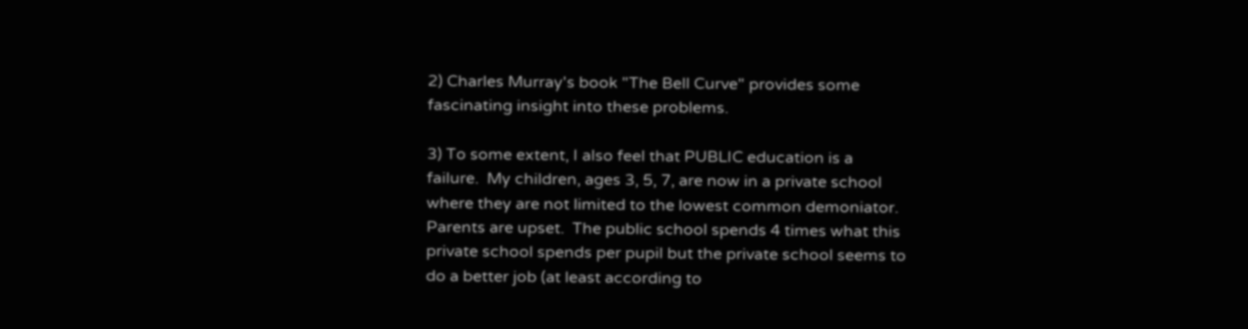2) Charles Murray's book "The Bell Curve" provides some
fascinating insight into these problems.

3) To some extent, I also feel that PUBLIC education is a
failure.  My children, ages 3, 5, 7, are now in a private school
where they are not limited to the lowest common demoniator.
Parents are upset.  The public school spends 4 times what this
private school spends per pupil but the private school seems to
do a better job (at least according to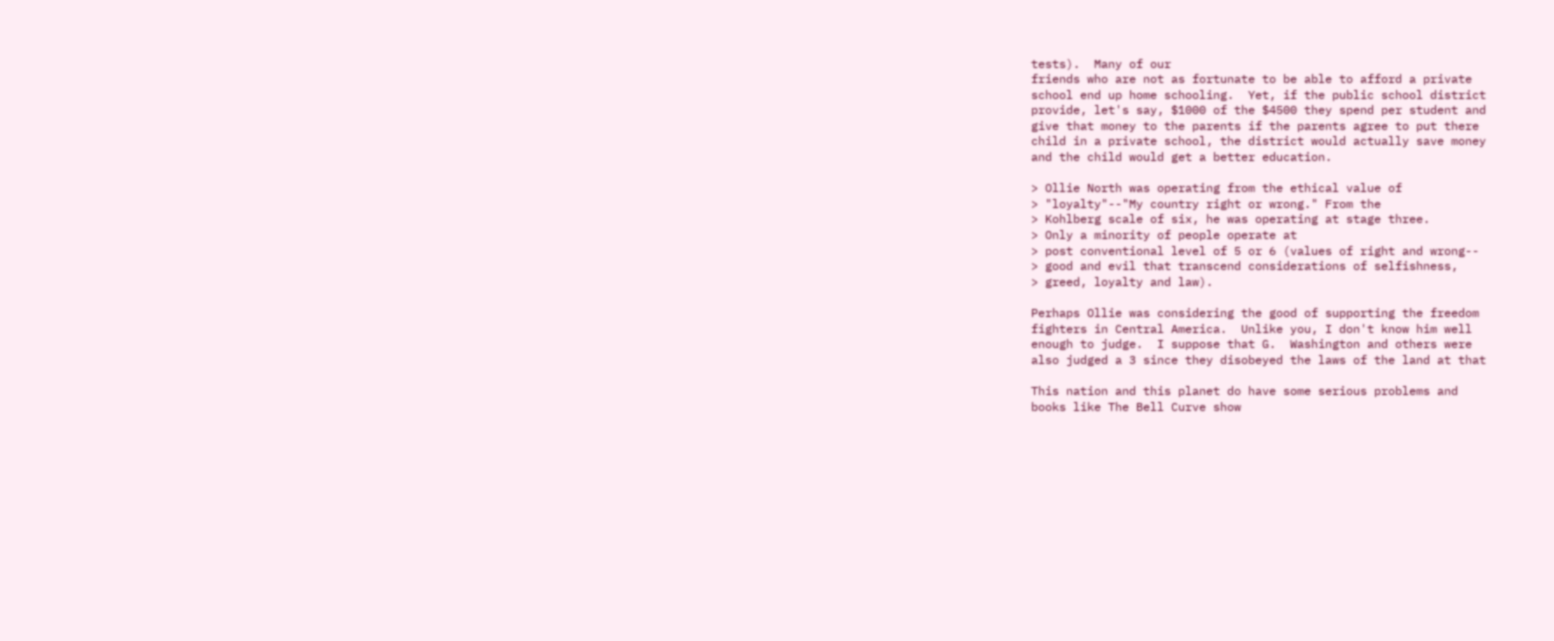tests).  Many of our
friends who are not as fortunate to be able to afford a private
school end up home schooling.  Yet, if the public school district
provide, let's say, $1000 of the $4500 they spend per student and
give that money to the parents if the parents agree to put there
child in a private school, the district would actually save money
and the child would get a better education.

> Ollie North was operating from the ethical value of
> "loyalty"--"My country right or wrong." From the
> Kohlberg scale of six, he was operating at stage three.
> Only a minority of people operate at
> post conventional level of 5 or 6 (values of right and wrong--
> good and evil that transcend considerations of selfishness,
> greed, loyalty and law).

Perhaps Ollie was considering the good of supporting the freedom
fighters in Central America.  Unlike you, I don't know him well
enough to judge.  I suppose that G.  Washington and others were
also judged a 3 since they disobeyed the laws of the land at that

This nation and this planet do have some serious problems and
books like The Bell Curve show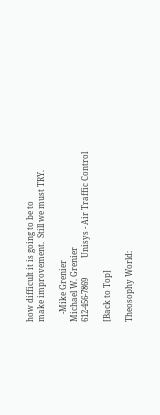how difficult it is going to be to
make improvement.  Still we must TRY.

    -Mike Grenier
Michael W. Grenier
612-456-7869          Unisys - Air Traffic Control

[Back to Top]

Theosophy World: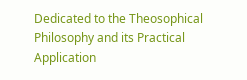Dedicated to the Theosophical Philosophy and its Practical Application